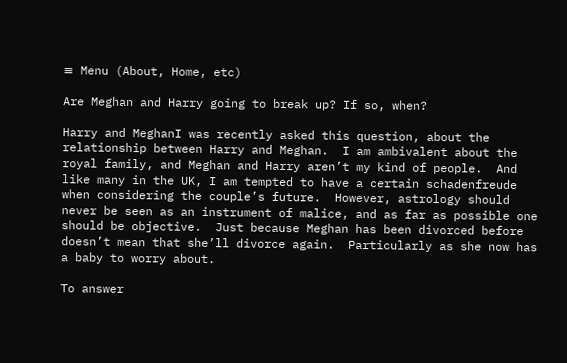≡ Menu (About, Home, etc)

Are Meghan and Harry going to break up? If so, when?

Harry and MeghanI was recently asked this question, about the relationship between Harry and Meghan.  I am ambivalent about the royal family, and Meghan and Harry aren’t my kind of people.  And like many in the UK, I am tempted to have a certain schadenfreude when considering the couple’s future.  However, astrology should never be seen as an instrument of malice, and as far as possible one should be objective.  Just because Meghan has been divorced before doesn’t mean that she’ll divorce again.  Particularly as she now has a baby to worry about.

To answer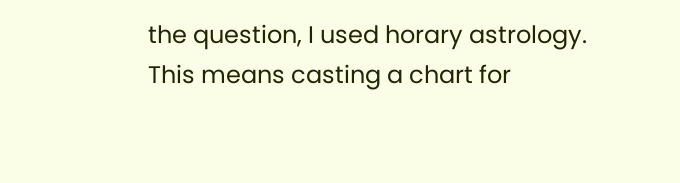the question, I used horary astrology.  This means casting a chart for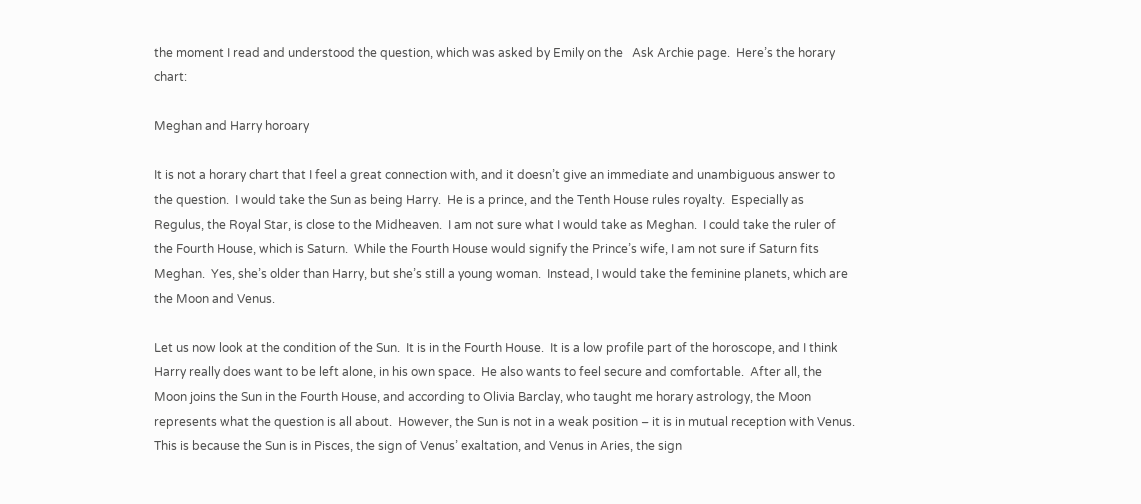the moment I read and understood the question, which was asked by Emily on the   Ask Archie page.  Here’s the horary chart:

Meghan and Harry horoary

It is not a horary chart that I feel a great connection with, and it doesn’t give an immediate and unambiguous answer to the question.  I would take the Sun as being Harry.  He is a prince, and the Tenth House rules royalty.  Especially as Regulus, the Royal Star, is close to the Midheaven.  I am not sure what I would take as Meghan.  I could take the ruler of the Fourth House, which is Saturn.  While the Fourth House would signify the Prince’s wife, I am not sure if Saturn fits Meghan.  Yes, she’s older than Harry, but she’s still a young woman.  Instead, I would take the feminine planets, which are the Moon and Venus.

Let us now look at the condition of the Sun.  It is in the Fourth House.  It is a low profile part of the horoscope, and I think Harry really does want to be left alone, in his own space.  He also wants to feel secure and comfortable.  After all, the Moon joins the Sun in the Fourth House, and according to Olivia Barclay, who taught me horary astrology, the Moon represents what the question is all about.  However, the Sun is not in a weak position – it is in mutual reception with Venus.  This is because the Sun is in Pisces, the sign of Venus’ exaltation, and Venus in Aries, the sign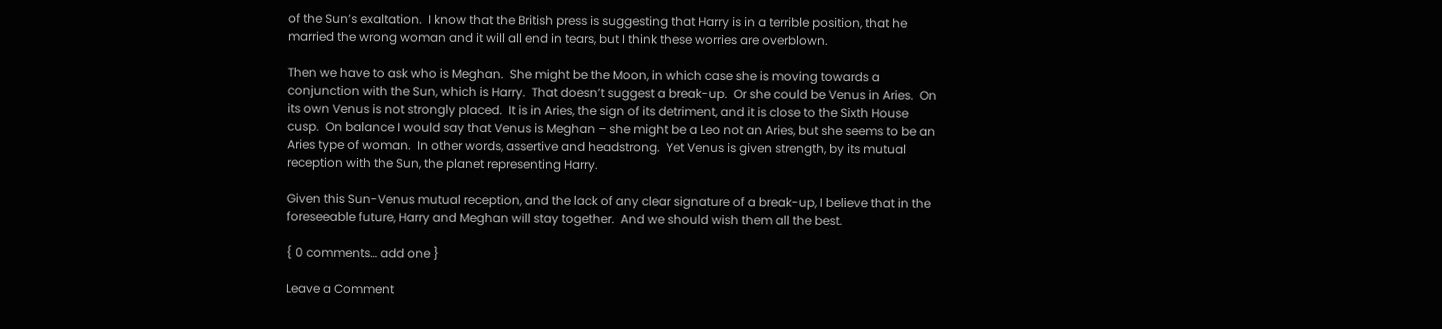of the Sun’s exaltation.  I know that the British press is suggesting that Harry is in a terrible position, that he married the wrong woman and it will all end in tears, but I think these worries are overblown.

Then we have to ask who is Meghan.  She might be the Moon, in which case she is moving towards a conjunction with the Sun, which is Harry.  That doesn’t suggest a break-up.  Or she could be Venus in Aries.  On its own Venus is not strongly placed.  It is in Aries, the sign of its detriment, and it is close to the Sixth House cusp.  On balance I would say that Venus is Meghan – she might be a Leo not an Aries, but she seems to be an Aries type of woman.  In other words, assertive and headstrong.  Yet Venus is given strength, by its mutual reception with the Sun, the planet representing Harry.

Given this Sun-Venus mutual reception, and the lack of any clear signature of a break-up, I believe that in the foreseeable future, Harry and Meghan will stay together.  And we should wish them all the best.

{ 0 comments… add one }

Leave a Comment